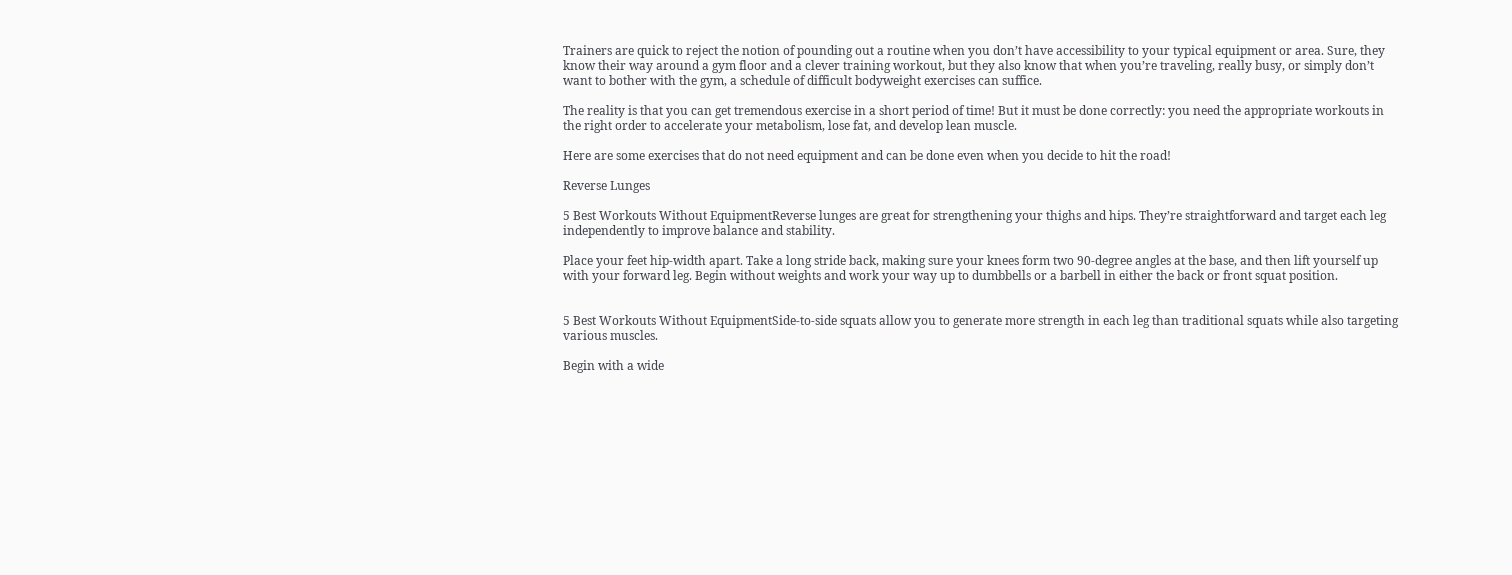Trainers are quick to reject the notion of pounding out a routine when you don’t have accessibility to your typical equipment or area. Sure, they know their way around a gym floor and a clever training workout, but they also know that when you’re traveling, really busy, or simply don’t want to bother with the gym, a schedule of difficult bodyweight exercises can suffice.

The reality is that you can get tremendous exercise in a short period of time! But it must be done correctly: you need the appropriate workouts in the right order to accelerate your metabolism, lose fat, and develop lean muscle.

Here are some exercises that do not need equipment and can be done even when you decide to hit the road!

Reverse Lunges

5 Best Workouts Without EquipmentReverse lunges are great for strengthening your thighs and hips. They’re straightforward and target each leg independently to improve balance and stability.

Place your feet hip-width apart. Take a long stride back, making sure your knees form two 90-degree angles at the base, and then lift yourself up with your forward leg. Begin without weights and work your way up to dumbbells or a barbell in either the back or front squat position.


5 Best Workouts Without EquipmentSide-to-side squats allow you to generate more strength in each leg than traditional squats while also targeting various muscles.

Begin with a wide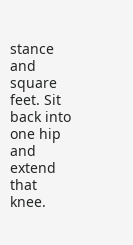stance and square feet. Sit back into one hip and extend that knee.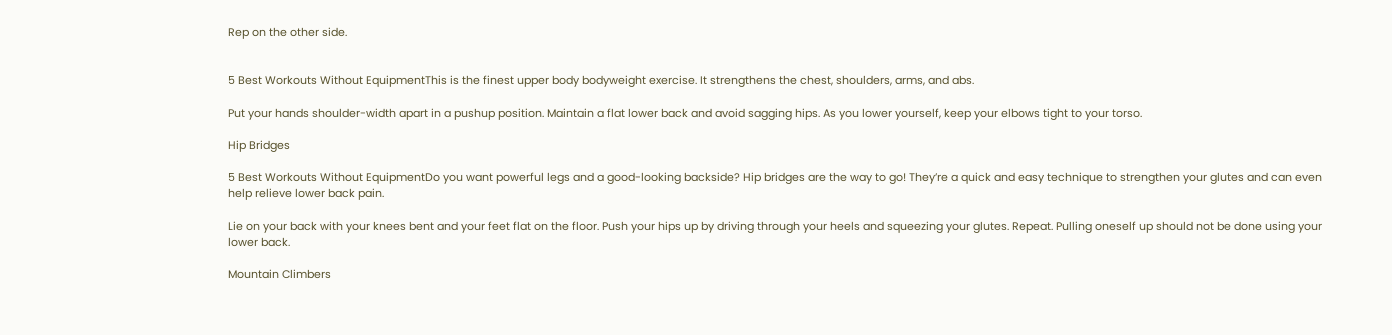Rep on the other side.


5 Best Workouts Without EquipmentThis is the finest upper body bodyweight exercise. It strengthens the chest, shoulders, arms, and abs.

Put your hands shoulder-width apart in a pushup position. Maintain a flat lower back and avoid sagging hips. As you lower yourself, keep your elbows tight to your torso.

Hip Bridges

5 Best Workouts Without EquipmentDo you want powerful legs and a good-looking backside? Hip bridges are the way to go! They’re a quick and easy technique to strengthen your glutes and can even help relieve lower back pain.

Lie on your back with your knees bent and your feet flat on the floor. Push your hips up by driving through your heels and squeezing your glutes. Repeat. Pulling oneself up should not be done using your lower back.

Mountain Climbers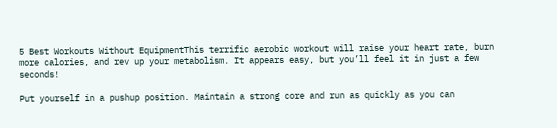5 Best Workouts Without EquipmentThis terrific aerobic workout will raise your heart rate, burn more calories, and rev up your metabolism. It appears easy, but you’ll feel it in just a few seconds!

Put yourself in a pushup position. Maintain a strong core and run as quickly as you can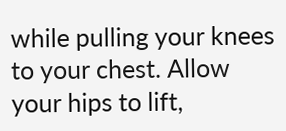while pulling your knees to your chest. Allow your hips to lift,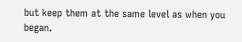but keep them at the same level as when you began.